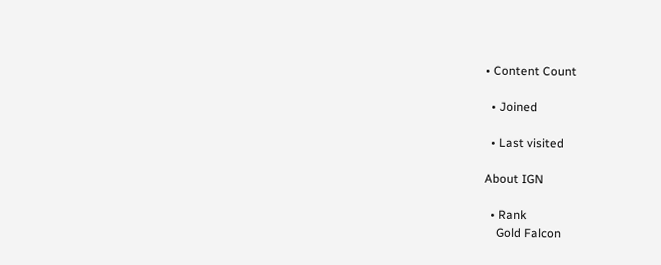• Content Count

  • Joined

  • Last visited

About IGN

  • Rank
    Gold Falcon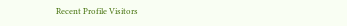Recent Profile Visitors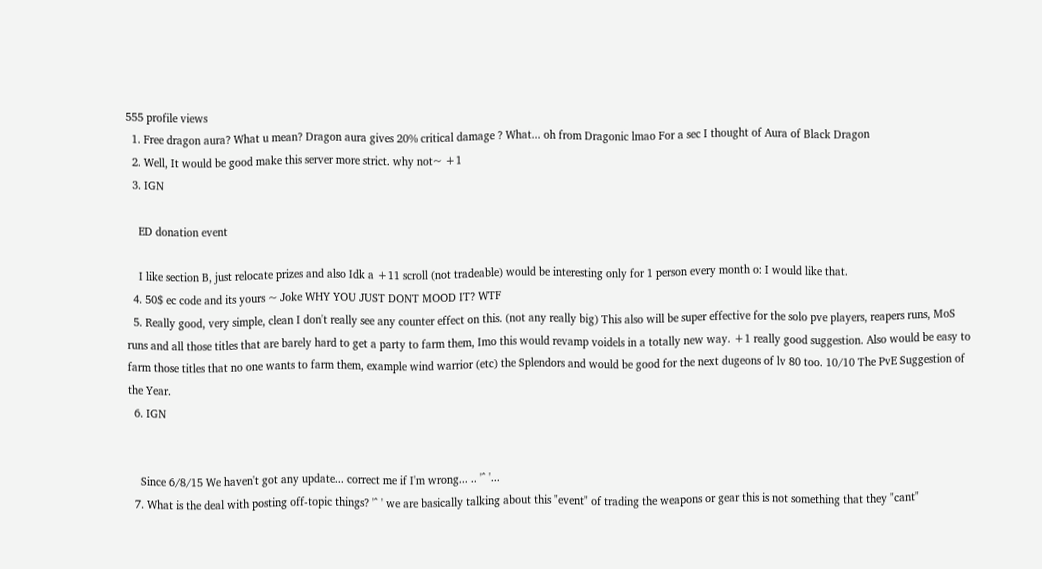555 profile views
  1. Free dragon aura? What u mean? Dragon aura gives 20% critical damage ? What... oh from Dragonic lmao For a sec I thought of Aura of Black Dragon
  2. Well, It would be good make this server more strict. why not~ +1
  3. IGN

    ED donation event

    I like section B, just relocate prizes and also Idk a +11 scroll (not tradeable) would be interesting only for 1 person every month o: I would like that.
  4. 50$ ec code and its yours ~ Joke WHY YOU JUST DONT MOOD IT? WTF
  5. Really good, very simple, clean I don't really see any counter effect on this. (not any really big) This also will be super effective for the solo pve players, reapers runs, MoS runs and all those titles that are barely hard to get a party to farm them, Imo this would revamp voidels in a totally new way. +1 really good suggestion. Also would be easy to farm those titles that no one wants to farm them, example wind warrior (etc) the Splendors and would be good for the next dugeons of lv 80 too. 10/10 The PvE Suggestion of the Year.
  6. IGN


    Since 6/8/15 We haven't got any update... correct me if I'm wrong... .. '^ '...
  7. What is the deal with posting off-topic things? '^ ' we are basically talking about this "event" of trading the weapons or gear this is not something that they "cant"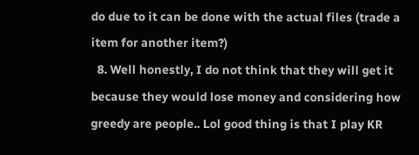do due to it can be done with the actual files (trade a item for another item?)
  8. Well honestly, I do not think that they will get it because they would lose money and considering how greedy are people.. Lol good thing is that I play KR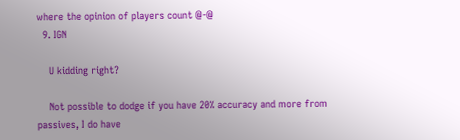where the opinion of players count @-@
  9. IGN

    U kidding right?

    Not possible to dodge if you have 20% accuracy and more from passives, I do have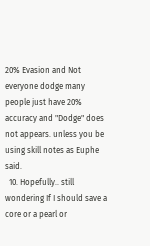20% Evasion and Not everyone dodge many people just have 20% accuracy and "Dodge" does not appears. unless you be using skill notes as Euphe said.
  10. Hopefully.. still wondering If I should save a core or a pearl or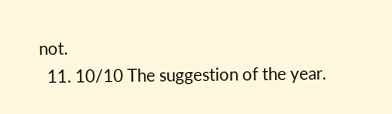not.
  11. 10/10 The suggestion of the year.